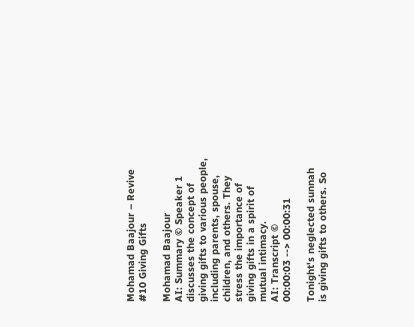Mohamad Baajour – Revive #10 Giving Gifts

Mohamad Baajour
AI: Summary © Speaker 1 discusses the concept of giving gifts to various people, including parents, spouse, children, and others. They stress the importance of giving gifts in a spirit of mutual intimacy.
AI: Transcript ©
00:00:03 --> 00:00:31

Tonight's neglected sunnah is giving gifts to others. So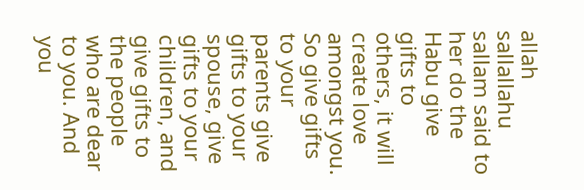allah sallallahu sallam said to her do the Habu give gifts to others, it will create love amongst you. So give gifts to your parents give gifts to your spouse, give gifts to your children, and give gifts to the people who are dear to you. And you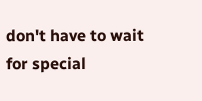don't have to wait for special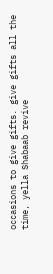occasions to give gifts. give gifts all the time, yella Shabaab revive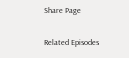Share Page

Related Episodes